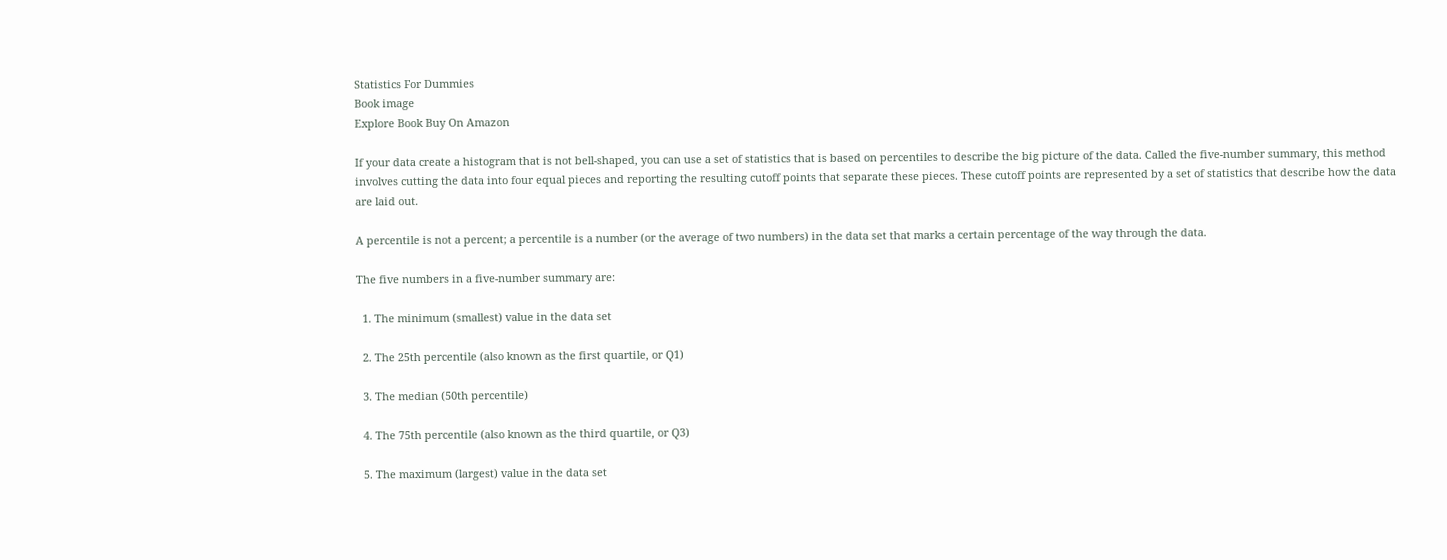Statistics For Dummies
Book image
Explore Book Buy On Amazon

If your data create a histogram that is not bell-shaped, you can use a set of statistics that is based on percentiles to describe the big picture of the data. Called the five-number summary, this method involves cutting the data into four equal pieces and reporting the resulting cutoff points that separate these pieces. These cutoff points are represented by a set of statistics that describe how the data are laid out.

A percentile is not a percent; a percentile is a number (or the average of two numbers) in the data set that marks a certain percentage of the way through the data.

The five numbers in a five-number summary are:

  1. The minimum (smallest) value in the data set

  2. The 25th percentile (also known as the first quartile, or Q1)

  3. The median (50th percentile)

  4. The 75th percentile (also known as the third quartile, or Q3)

  5. The maximum (largest) value in the data set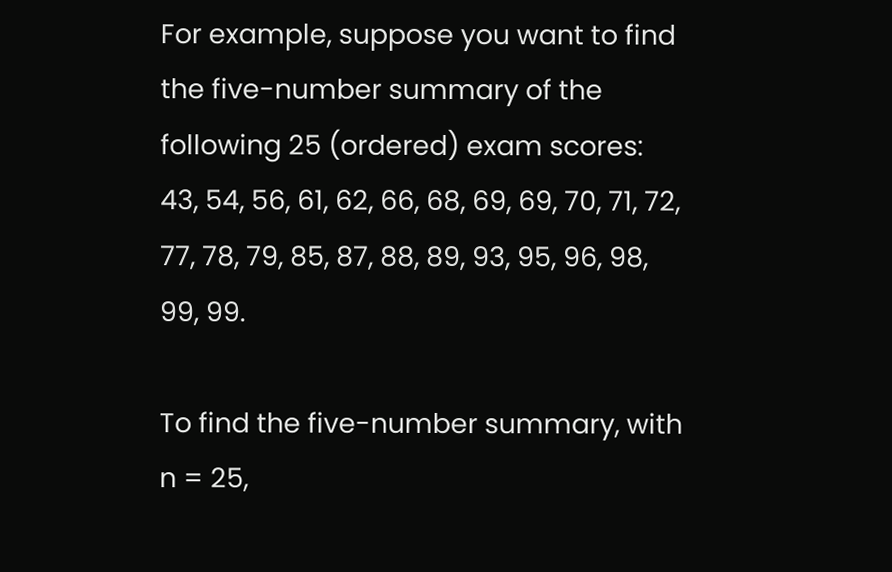For example, suppose you want to find the five-number summary of the following 25 (ordered) exam scores: 43, 54, 56, 61, 62, 66, 68, 69, 69, 70, 71, 72, 77, 78, 79, 85, 87, 88, 89, 93, 95, 96, 98, 99, 99.

To find the five-number summary, with n = 25,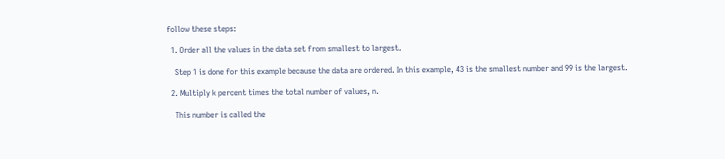follow these steps:

  1. Order all the values in the data set from smallest to largest.

    Step 1 is done for this example because the data are ordered. In this example, 43 is the smallest number and 99 is the largest.

  2. Multiply k percent times the total number of values, n.

    This number is called the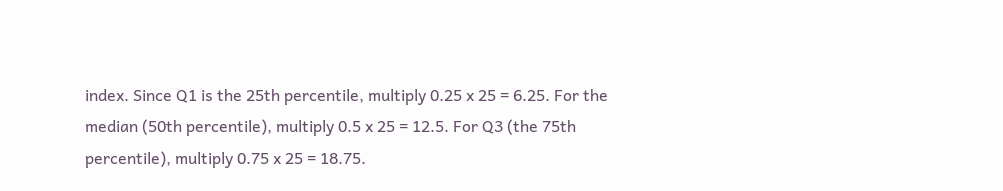index. Since Q1 is the 25th percentile, multiply 0.25 x 25 = 6.25. For the median (50th percentile), multiply 0.5 x 25 = 12.5. For Q3 (the 75th percentile), multiply 0.75 x 25 = 18.75.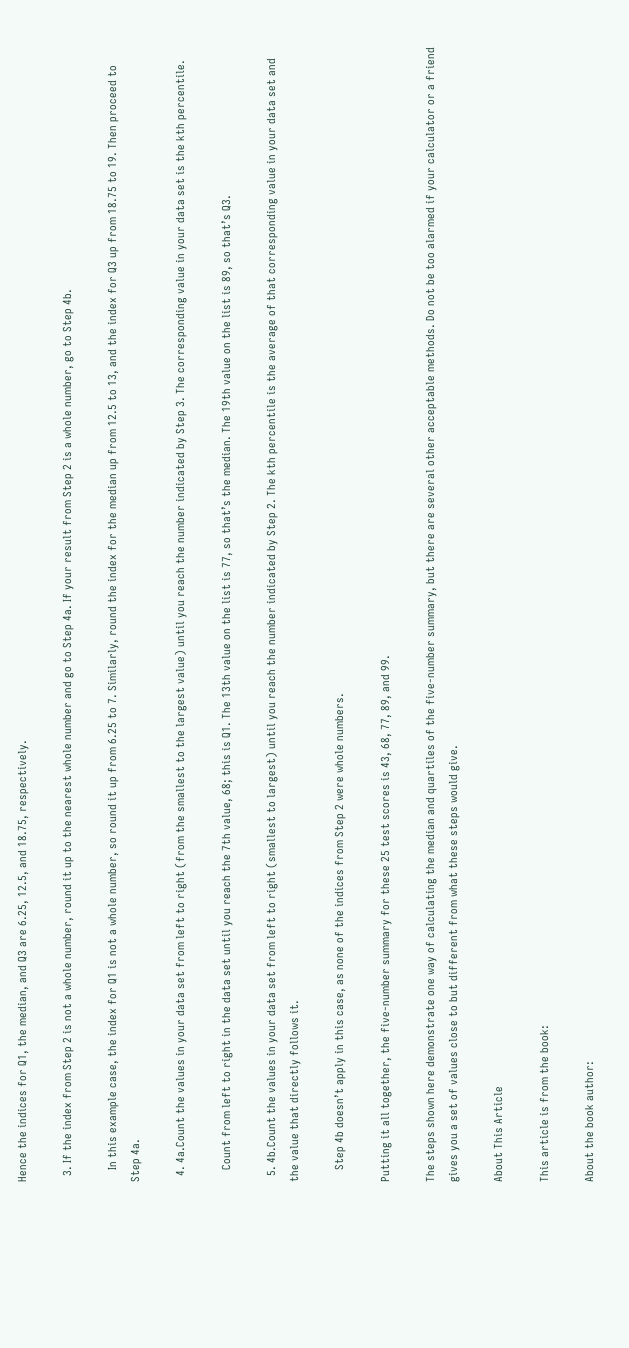Hence the indices for Q1, the median, and Q3 are 6.25, 12.5, and 18.75, respectively.

  3. If the index from Step 2 is not a whole number, round it up to the nearest whole number and go to Step 4a. If your result from Step 2 is a whole number, go to Step 4b.

    In this example case, the index for Q1 is not a whole number, so round it up from 6.25 to 7. Similarly, round the index for the median up from 12.5 to 13, and the index for Q3 up from 18.75 to 19. Then proceed to Step 4a.

  4. 4a.Count the values in your data set from left to right (from the smallest to the largest value) until you reach the number indicated by Step 3. The corresponding value in your data set is the kth percentile.

    Count from left to right in the data set until you reach the 7th value, 68; this is Q1. The 13th value on the list is 77, so that’s the median. The 19th value on the list is 89, so that’s Q3.

  5. 4b.Count the values in your data set from left to right (smallest to largest) until you reach the number indicated by Step 2. The kth percentile is the average of that corresponding value in your data set and the value that directly follows it.

    Step 4b doesn’t apply in this case, as none of the indices from Step 2 were whole numbers.

Putting it all together, the five-number summary for these 25 test scores is 43, 68, 77, 89, and 99.

The steps shown here demonstrate one way of calculating the median and quartiles of the five-number summary, but there are several other acceptable methods. Do not be too alarmed if your calculator or a friend gives you a set of values close to but different from what these steps would give.

About This Article

This article is from the book:

About the book author: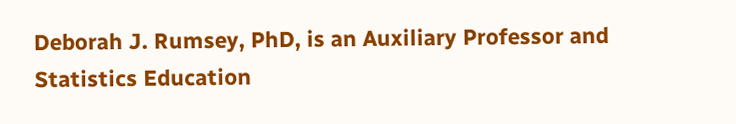Deborah J. Rumsey, PhD, is an Auxiliary Professor and Statistics Education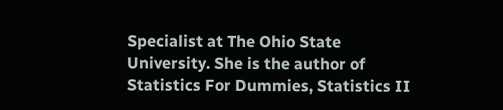Specialist at The Ohio State University. She is the author of Statistics For Dummies, Statistics II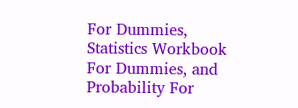For Dummies, Statistics Workbook For Dummies, and Probability For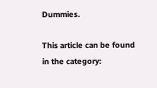Dummies.

This article can be found in the category: